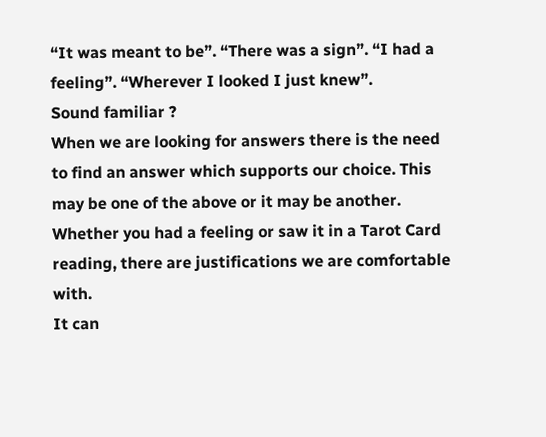“It was meant to be”. “There was a sign”. “I had a feeling”. “Wherever I looked I just knew”.
Sound familiar ?
When we are looking for answers there is the need to find an answer which supports our choice. This may be one of the above or it may be another.
Whether you had a feeling or saw it in a Tarot Card reading, there are justifications we are comfortable with.
It can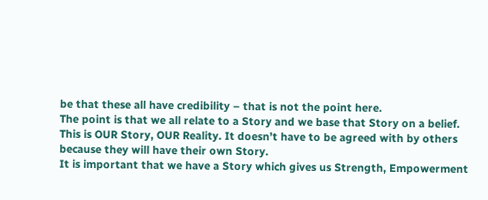be that these all have credibility – that is not the point here.
The point is that we all relate to a Story and we base that Story on a belief. This is OUR Story, OUR Reality. It doesn’t have to be agreed with by others because they will have their own Story.
It is important that we have a Story which gives us Strength, Empowerment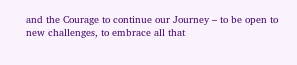and the Courage to continue our Journey – to be open to new challenges, to embrace all that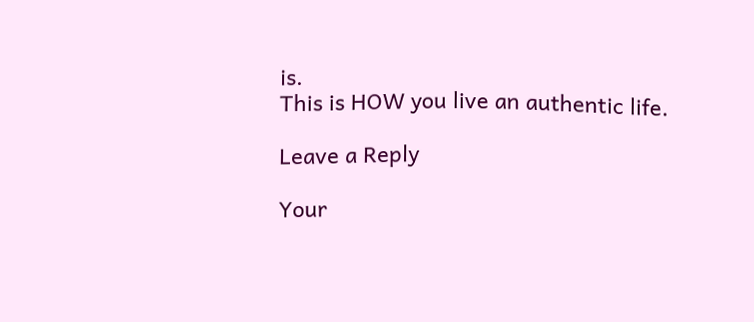is.
This is HOW you live an authentic life.

Leave a Reply

Your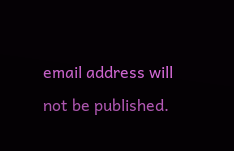email address will not be published.